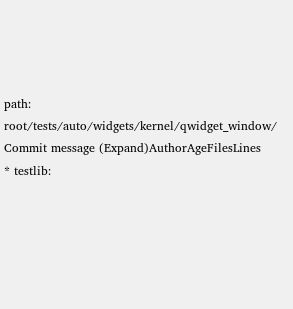path: root/tests/auto/widgets/kernel/qwidget_window/
Commit message (Expand)AuthorAgeFilesLines
* testlib: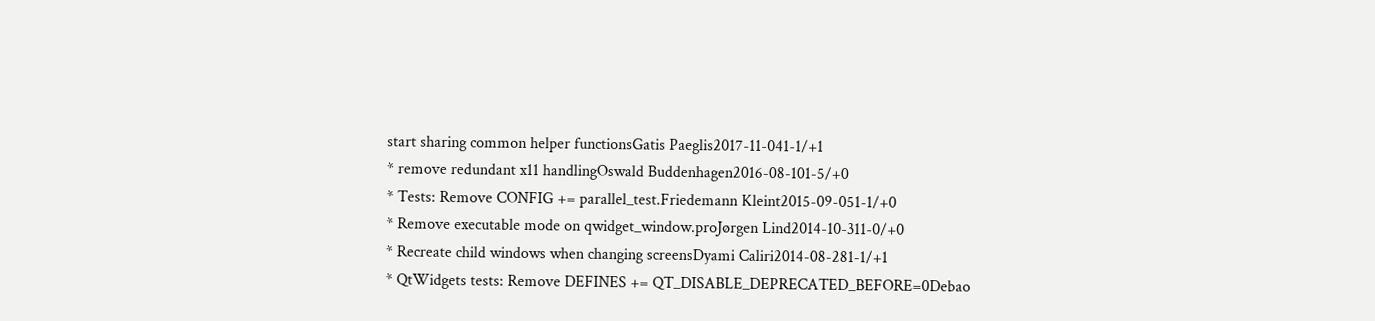start sharing common helper functionsGatis Paeglis2017-11-041-1/+1
* remove redundant x11 handlingOswald Buddenhagen2016-08-101-5/+0
* Tests: Remove CONFIG += parallel_test.Friedemann Kleint2015-09-051-1/+0
* Remove executable mode on qwidget_window.proJørgen Lind2014-10-311-0/+0
* Recreate child windows when changing screensDyami Caliri2014-08-281-1/+1
* QtWidgets tests: Remove DEFINES += QT_DISABLE_DEPRECATED_BEFORE=0Debao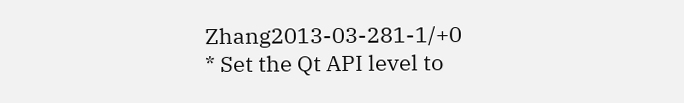Zhang2013-03-281-1/+0
* Set the Qt API level to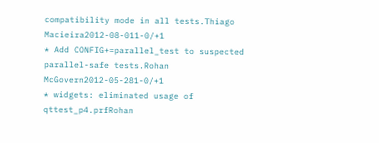compatibility mode in all tests.Thiago Macieira2012-08-011-0/+1
* Add CONFIG+=parallel_test to suspected parallel-safe tests.Rohan McGovern2012-05-281-0/+1
* widgets: eliminated usage of qttest_p4.prfRohan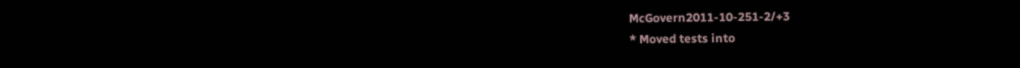McGovern2011-10-251-2/+3
* Moved tests into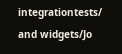integrationtests/ and widgets/Jo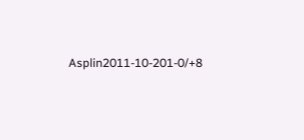Asplin2011-10-201-0/+8